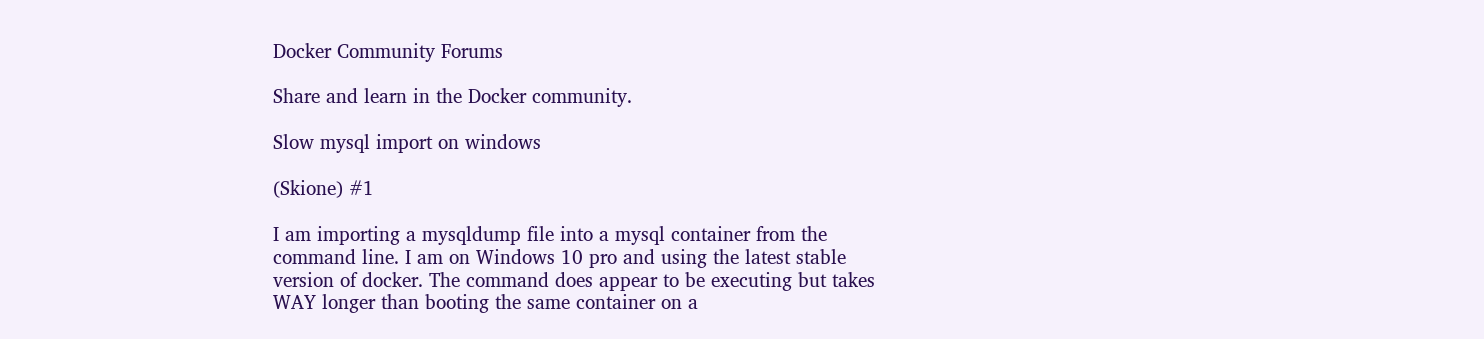Docker Community Forums

Share and learn in the Docker community.

Slow mysql import on windows

(Skione) #1

I am importing a mysqldump file into a mysql container from the command line. I am on Windows 10 pro and using the latest stable version of docker. The command does appear to be executing but takes WAY longer than booting the same container on a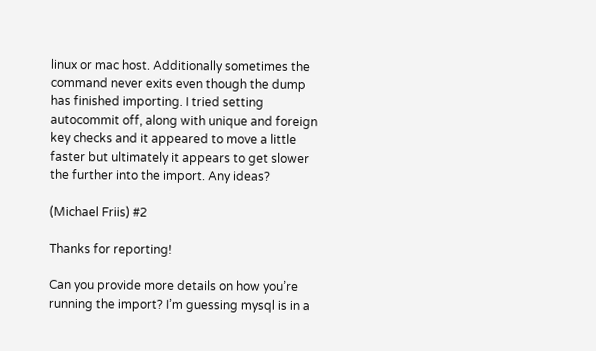linux or mac host. Additionally sometimes the command never exits even though the dump has finished importing. I tried setting autocommit off, along with unique and foreign key checks and it appeared to move a little faster but ultimately it appears to get slower the further into the import. Any ideas?

(Michael Friis) #2

Thanks for reporting!

Can you provide more details on how you’re running the import? I’m guessing mysql is in a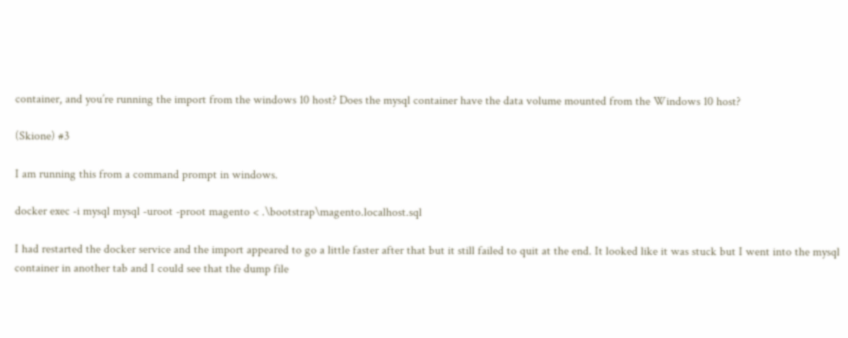container, and you’re running the import from the windows 10 host? Does the mysql container have the data volume mounted from the Windows 10 host?

(Skione) #3

I am running this from a command prompt in windows.

docker exec -i mysql mysql -uroot -proot magento < .\bootstrap\magento.localhost.sql

I had restarted the docker service and the import appeared to go a little faster after that but it still failed to quit at the end. It looked like it was stuck but I went into the mysql container in another tab and I could see that the dump file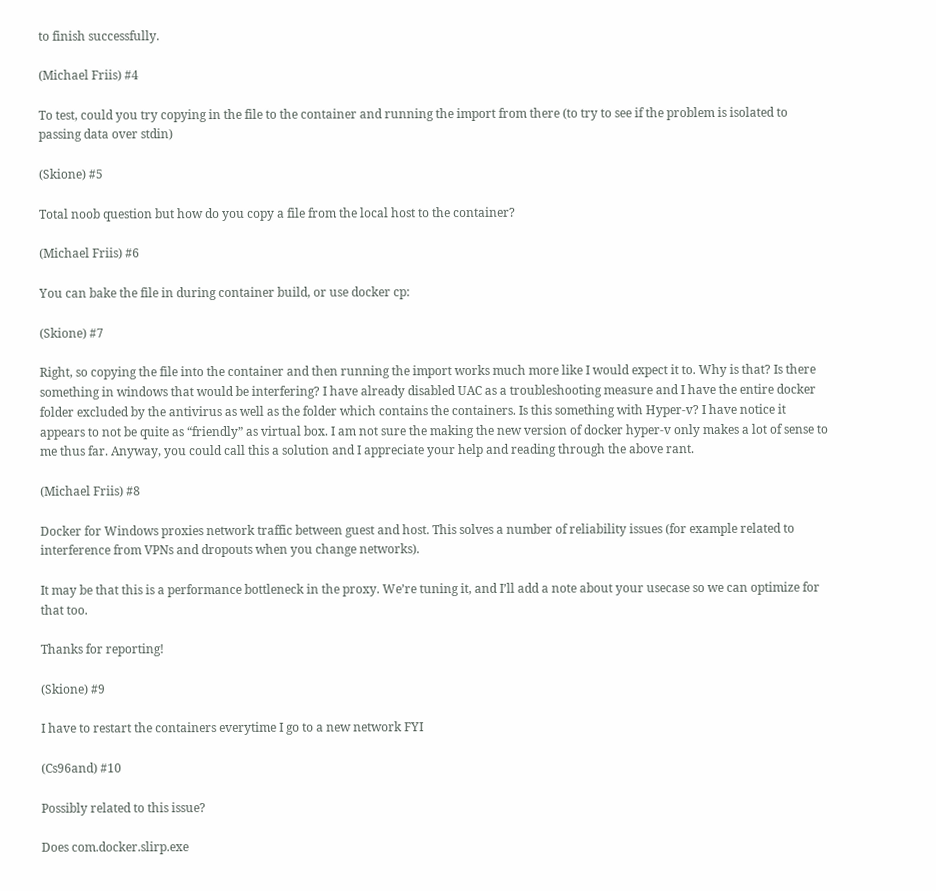to finish successfully.

(Michael Friis) #4

To test, could you try copying in the file to the container and running the import from there (to try to see if the problem is isolated to passing data over stdin)

(Skione) #5

Total noob question but how do you copy a file from the local host to the container?

(Michael Friis) #6

You can bake the file in during container build, or use docker cp:

(Skione) #7

Right, so copying the file into the container and then running the import works much more like I would expect it to. Why is that? Is there something in windows that would be interfering? I have already disabled UAC as a troubleshooting measure and I have the entire docker folder excluded by the antivirus as well as the folder which contains the containers. Is this something with Hyper-v? I have notice it appears to not be quite as “friendly” as virtual box. I am not sure the making the new version of docker hyper-v only makes a lot of sense to me thus far. Anyway, you could call this a solution and I appreciate your help and reading through the above rant.

(Michael Friis) #8

Docker for Windows proxies network traffic between guest and host. This solves a number of reliability issues (for example related to interference from VPNs and dropouts when you change networks).

It may be that this is a performance bottleneck in the proxy. We’re tuning it, and I’ll add a note about your usecase so we can optimize for that too.

Thanks for reporting!

(Skione) #9

I have to restart the containers everytime I go to a new network FYI

(Cs96and) #10

Possibly related to this issue?

Does com.docker.slirp.exe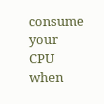consume your CPU when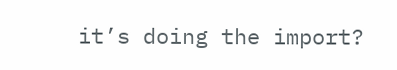it’s doing the import?